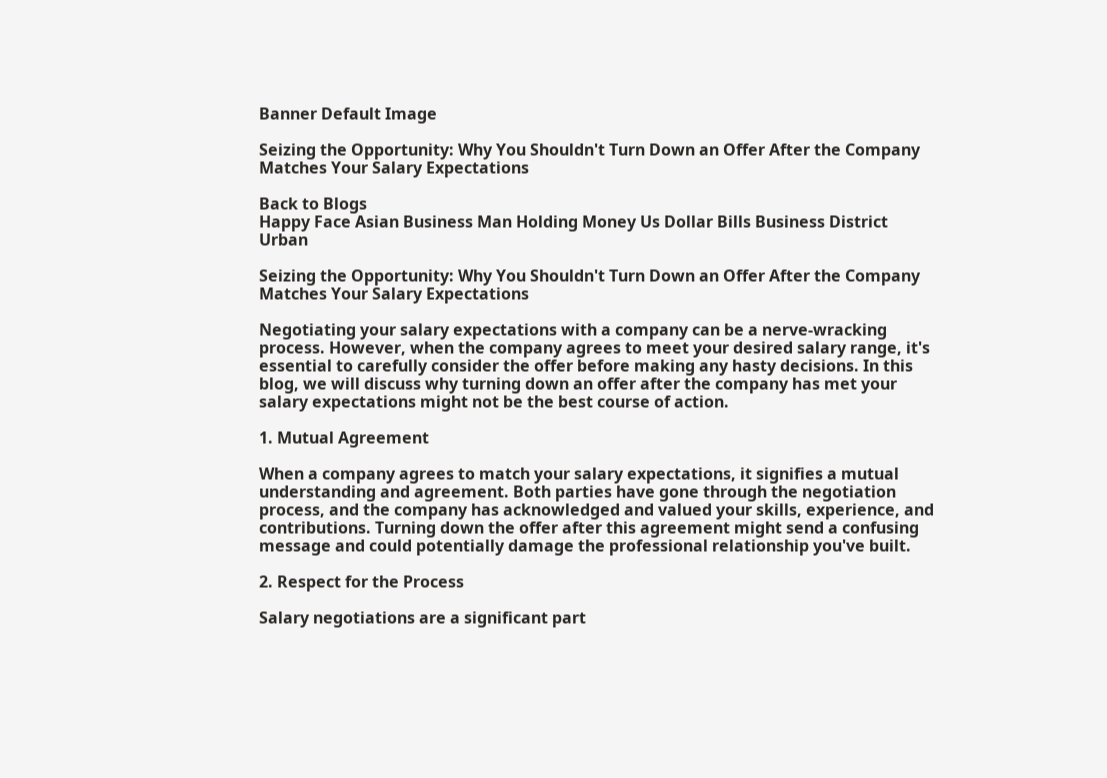Banner Default Image

Seizing the Opportunity: Why You Shouldn't Turn Down an Offer After the Company Matches Your Salary Expectations

Back to Blogs
Happy Face Asian Business Man Holding Money Us Dollar Bills Business District Urban

Seizing the Opportunity: Why You Shouldn't Turn Down an Offer After the Company Matches Your Salary Expectations

Negotiating your salary expectations with a company can be a nerve-wracking process. However, when the company agrees to meet your desired salary range, it's essential to carefully consider the offer before making any hasty decisions. In this blog, we will discuss why turning down an offer after the company has met your salary expectations might not be the best course of action.

1. Mutual Agreement

When a company agrees to match your salary expectations, it signifies a mutual understanding and agreement. Both parties have gone through the negotiation process, and the company has acknowledged and valued your skills, experience, and contributions. Turning down the offer after this agreement might send a confusing message and could potentially damage the professional relationship you've built.

2. Respect for the Process

Salary negotiations are a significant part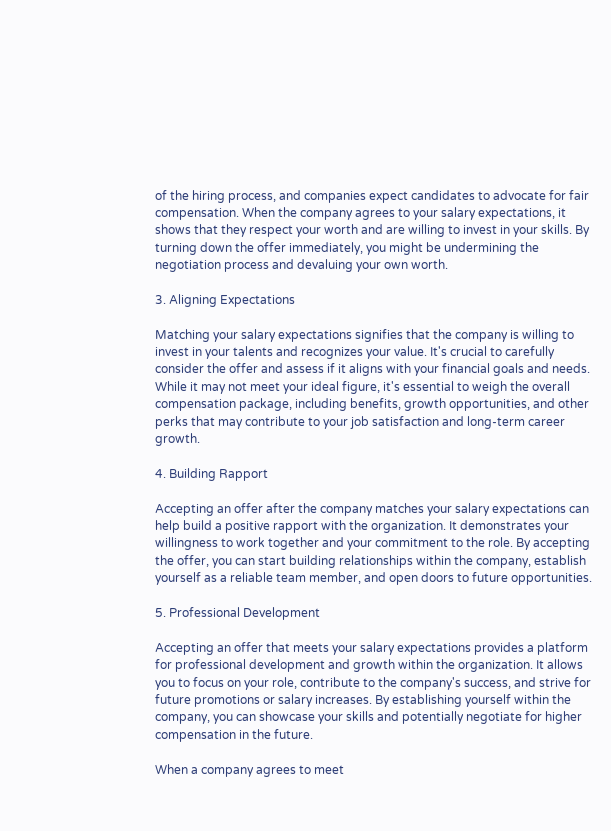of the hiring process, and companies expect candidates to advocate for fair compensation. When the company agrees to your salary expectations, it shows that they respect your worth and are willing to invest in your skills. By turning down the offer immediately, you might be undermining the negotiation process and devaluing your own worth.

3. Aligning Expectations

Matching your salary expectations signifies that the company is willing to invest in your talents and recognizes your value. It's crucial to carefully consider the offer and assess if it aligns with your financial goals and needs. While it may not meet your ideal figure, it's essential to weigh the overall compensation package, including benefits, growth opportunities, and other perks that may contribute to your job satisfaction and long-term career growth.

4. Building Rapport

Accepting an offer after the company matches your salary expectations can help build a positive rapport with the organization. It demonstrates your willingness to work together and your commitment to the role. By accepting the offer, you can start building relationships within the company, establish yourself as a reliable team member, and open doors to future opportunities.

5. Professional Development

Accepting an offer that meets your salary expectations provides a platform for professional development and growth within the organization. It allows you to focus on your role, contribute to the company's success, and strive for future promotions or salary increases. By establishing yourself within the company, you can showcase your skills and potentially negotiate for higher compensation in the future.

When a company agrees to meet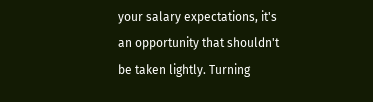your salary expectations, it's an opportunity that shouldn't be taken lightly. Turning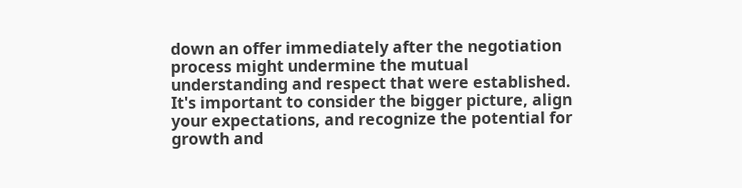down an offer immediately after the negotiation process might undermine the mutual understanding and respect that were established. It's important to consider the bigger picture, align your expectations, and recognize the potential for growth and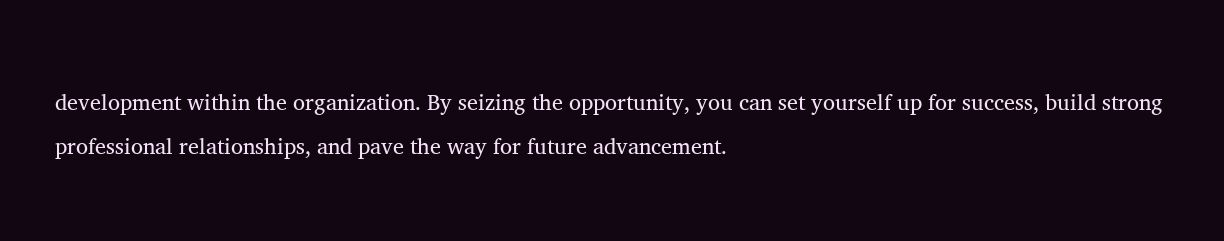development within the organization. By seizing the opportunity, you can set yourself up for success, build strong professional relationships, and pave the way for future advancement.